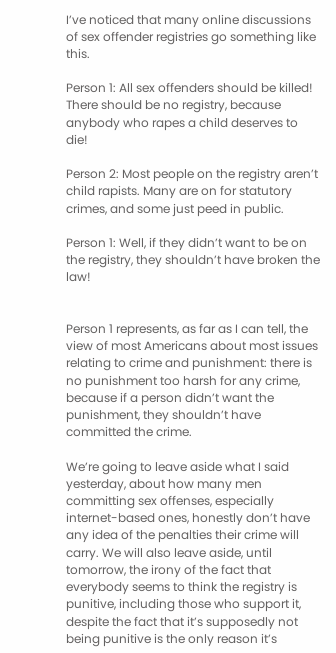I’ve noticed that many online discussions of sex offender registries go something like this.

Person 1: All sex offenders should be killed! There should be no registry, because anybody who rapes a child deserves to die!

Person 2: Most people on the registry aren’t child rapists. Many are on for statutory crimes, and some just peed in public.

Person 1: Well, if they didn’t want to be on the registry, they shouldn’t have broken the law!


Person 1 represents, as far as I can tell, the view of most Americans about most issues relating to crime and punishment: there is no punishment too harsh for any crime, because if a person didn’t want the punishment, they shouldn’t have committed the crime.

We’re going to leave aside what I said yesterday, about how many men committing sex offenses, especially internet-based ones, honestly don’t have any idea of the penalties their crime will carry. We will also leave aside, until tomorrow, the irony of the fact that everybody seems to think the registry is punitive, including those who support it, despite the fact that it’s supposedly not being punitive is the only reason it’s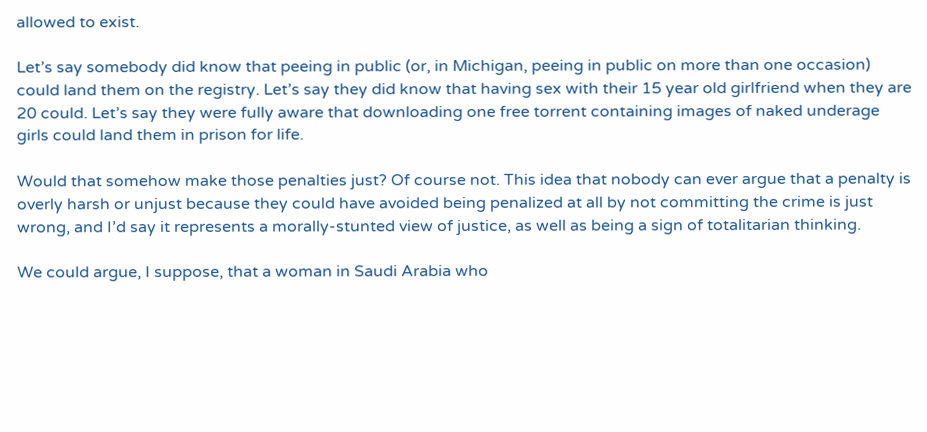allowed to exist.

Let’s say somebody did know that peeing in public (or, in Michigan, peeing in public on more than one occasion) could land them on the registry. Let’s say they did know that having sex with their 15 year old girlfriend when they are 20 could. Let’s say they were fully aware that downloading one free torrent containing images of naked underage girls could land them in prison for life.

Would that somehow make those penalties just? Of course not. This idea that nobody can ever argue that a penalty is overly harsh or unjust because they could have avoided being penalized at all by not committing the crime is just wrong, and I’d say it represents a morally-stunted view of justice, as well as being a sign of totalitarian thinking.

We could argue, I suppose, that a woman in Saudi Arabia who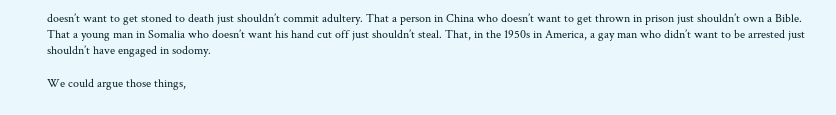doesn’t want to get stoned to death just shouldn’t commit adultery. That a person in China who doesn’t want to get thrown in prison just shouldn’t own a Bible. That a young man in Somalia who doesn’t want his hand cut off just shouldn’t steal. That, in the 1950s in America, a gay man who didn’t want to be arrested just shouldn’t have engaged in sodomy.

We could argue those things,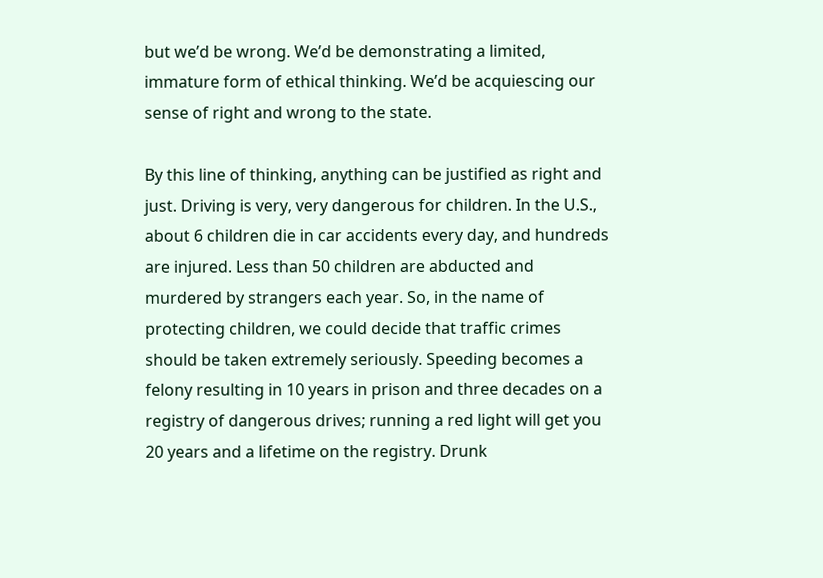but we’d be wrong. We’d be demonstrating a limited, immature form of ethical thinking. We’d be acquiescing our sense of right and wrong to the state.

By this line of thinking, anything can be justified as right and just. Driving is very, very dangerous for children. In the U.S., about 6 children die in car accidents every day, and hundreds are injured. Less than 50 children are abducted and murdered by strangers each year. So, in the name of protecting children, we could decide that traffic crimes should be taken extremely seriously. Speeding becomes a felony resulting in 10 years in prison and three decades on a registry of dangerous drives; running a red light will get you 20 years and a lifetime on the registry. Drunk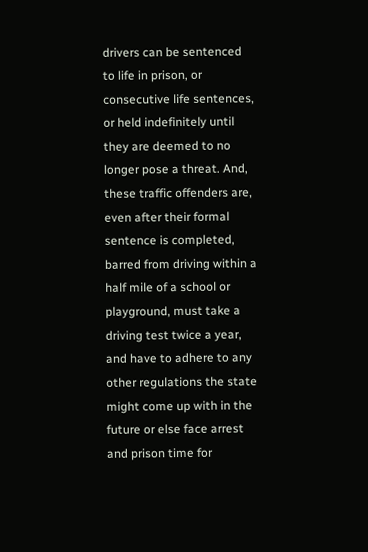drivers can be sentenced to life in prison, or consecutive life sentences, or held indefinitely until they are deemed to no longer pose a threat. And, these traffic offenders are, even after their formal sentence is completed, barred from driving within a half mile of a school or playground, must take a driving test twice a year, and have to adhere to any other regulations the state might come up with in the future or else face arrest and prison time for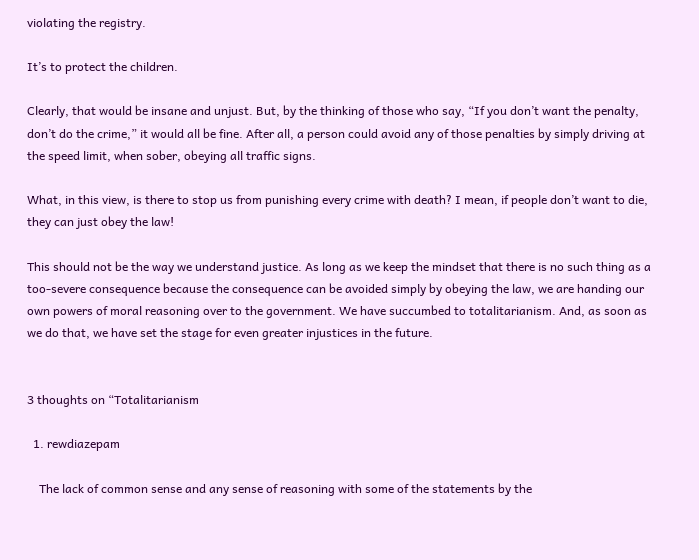violating the registry.

It’s to protect the children.

Clearly, that would be insane and unjust. But, by the thinking of those who say, “If you don’t want the penalty, don’t do the crime,” it would all be fine. After all, a person could avoid any of those penalties by simply driving at the speed limit, when sober, obeying all traffic signs.

What, in this view, is there to stop us from punishing every crime with death? I mean, if people don’t want to die, they can just obey the law!

This should not be the way we understand justice. As long as we keep the mindset that there is no such thing as a too-severe consequence because the consequence can be avoided simply by obeying the law, we are handing our own powers of moral reasoning over to the government. We have succumbed to totalitarianism. And, as soon as we do that, we have set the stage for even greater injustices in the future.


3 thoughts on “Totalitarianism

  1. rewdiazepam

    The lack of common sense and any sense of reasoning with some of the statements by the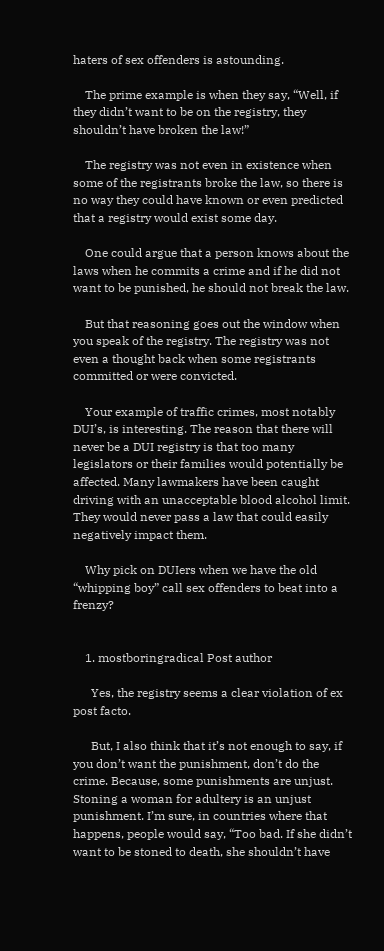haters of sex offenders is astounding.

    The prime example is when they say, “Well, if they didn’t want to be on the registry, they shouldn’t have broken the law!”

    The registry was not even in existence when some of the registrants broke the law, so there is no way they could have known or even predicted that a registry would exist some day.

    One could argue that a person knows about the laws when he commits a crime and if he did not want to be punished, he should not break the law.

    But that reasoning goes out the window when you speak of the registry. The registry was not even a thought back when some registrants committed or were convicted.

    Your example of traffic crimes, most notably DUI’s, is interesting. The reason that there will never be a DUI registry is that too many legislators or their families would potentially be affected. Many lawmakers have been caught driving with an unacceptable blood alcohol limit. They would never pass a law that could easily negatively impact them.

    Why pick on DUIers when we have the old “whipping boy” call sex offenders to beat into a frenzy?


    1. mostboringradical Post author

      Yes, the registry seems a clear violation of ex post facto.

      But, I also think that it’s not enough to say, if you don’t want the punishment, don’t do the crime. Because, some punishments are unjust. Stoning a woman for adultery is an unjust punishment. I’m sure, in countries where that happens, people would say, “Too bad. If she didn’t want to be stoned to death, she shouldn’t have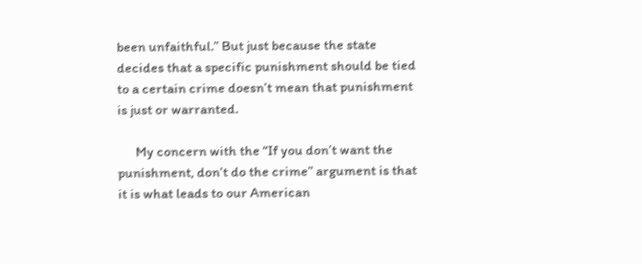been unfaithful.” But just because the state decides that a specific punishment should be tied to a certain crime doesn’t mean that punishment is just or warranted.

      My concern with the “If you don’t want the punishment, don’t do the crime” argument is that it is what leads to our American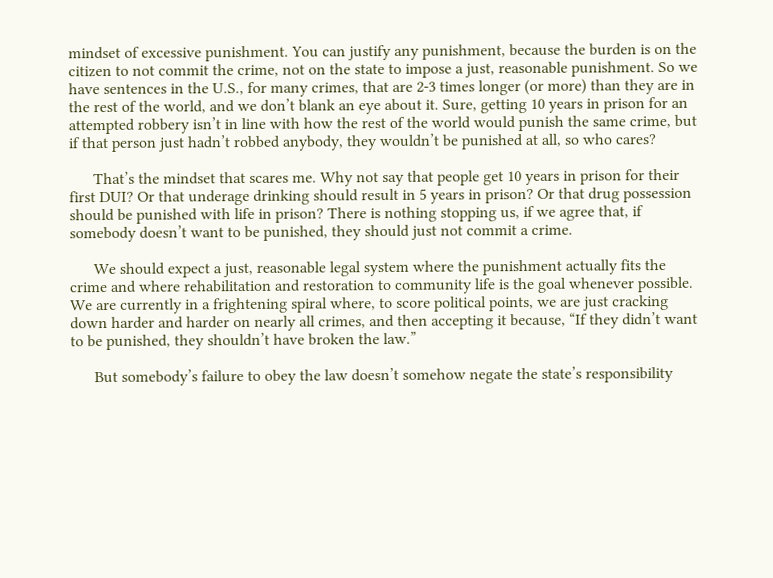mindset of excessive punishment. You can justify any punishment, because the burden is on the citizen to not commit the crime, not on the state to impose a just, reasonable punishment. So we have sentences in the U.S., for many crimes, that are 2-3 times longer (or more) than they are in the rest of the world, and we don’t blank an eye about it. Sure, getting 10 years in prison for an attempted robbery isn’t in line with how the rest of the world would punish the same crime, but if that person just hadn’t robbed anybody, they wouldn’t be punished at all, so who cares?

      That’s the mindset that scares me. Why not say that people get 10 years in prison for their first DUI? Or that underage drinking should result in 5 years in prison? Or that drug possession should be punished with life in prison? There is nothing stopping us, if we agree that, if somebody doesn’t want to be punished, they should just not commit a crime.

      We should expect a just, reasonable legal system where the punishment actually fits the crime and where rehabilitation and restoration to community life is the goal whenever possible. We are currently in a frightening spiral where, to score political points, we are just cracking down harder and harder on nearly all crimes, and then accepting it because, “If they didn’t want to be punished, they shouldn’t have broken the law.”

      But somebody’s failure to obey the law doesn’t somehow negate the state’s responsibility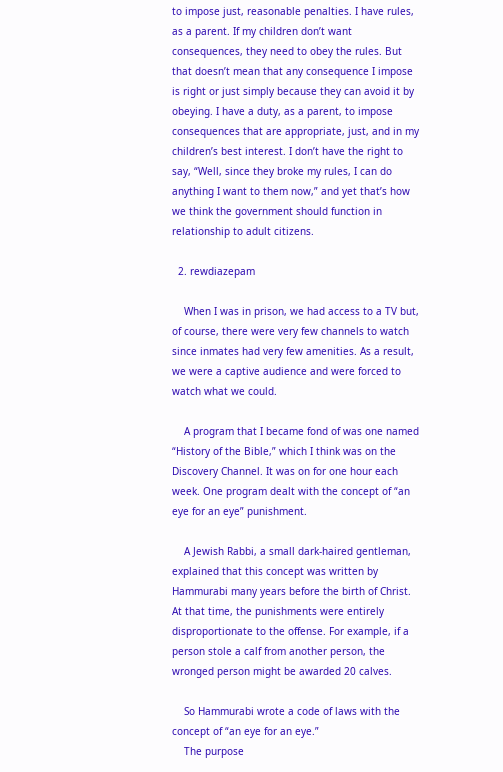to impose just, reasonable penalties. I have rules, as a parent. If my children don’t want consequences, they need to obey the rules. But that doesn’t mean that any consequence I impose is right or just simply because they can avoid it by obeying. I have a duty, as a parent, to impose consequences that are appropriate, just, and in my children’s best interest. I don’t have the right to say, “Well, since they broke my rules, I can do anything I want to them now,” and yet that’s how we think the government should function in relationship to adult citizens.

  2. rewdiazepam

    When I was in prison, we had access to a TV but, of course, there were very few channels to watch since inmates had very few amenities. As a result, we were a captive audience and were forced to watch what we could.

    A program that I became fond of was one named “History of the Bible,” which I think was on the Discovery Channel. It was on for one hour each week. One program dealt with the concept of “an eye for an eye” punishment.

    A Jewish Rabbi, a small dark-haired gentleman, explained that this concept was written by Hammurabi many years before the birth of Christ. At that time, the punishments were entirely disproportionate to the offense. For example, if a person stole a calf from another person, the wronged person might be awarded 20 calves.

    So Hammurabi wrote a code of laws with the concept of “an eye for an eye.”
    The purpose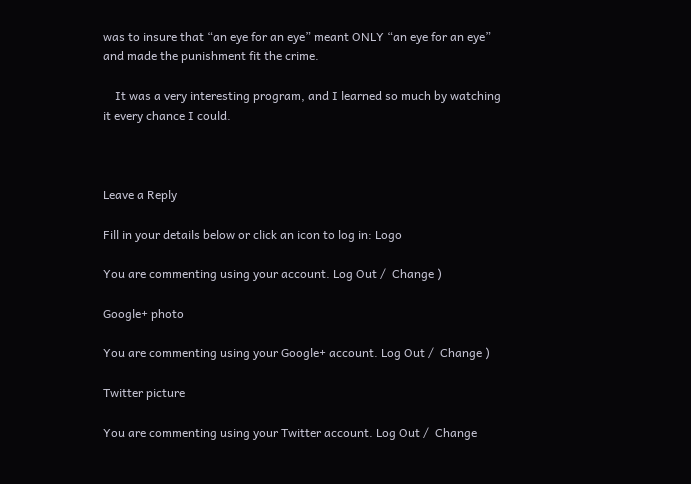was to insure that “an eye for an eye” meant ONLY “an eye for an eye” and made the punishment fit the crime.

    It was a very interesting program, and I learned so much by watching it every chance I could.



Leave a Reply

Fill in your details below or click an icon to log in: Logo

You are commenting using your account. Log Out /  Change )

Google+ photo

You are commenting using your Google+ account. Log Out /  Change )

Twitter picture

You are commenting using your Twitter account. Log Out /  Change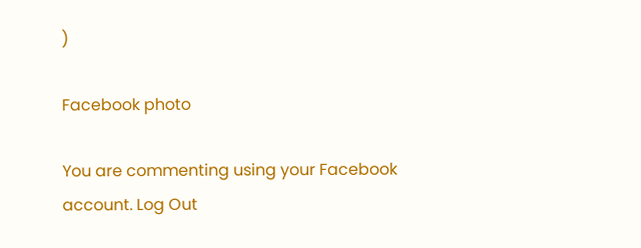)

Facebook photo

You are commenting using your Facebook account. Log Out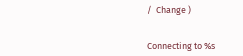/  Change )


Connecting to %s